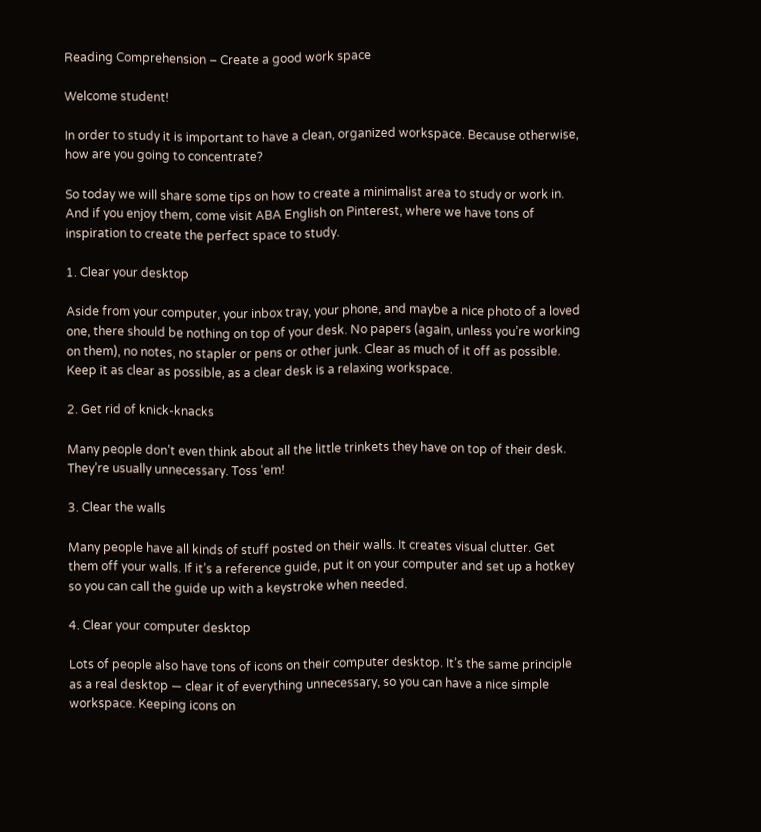Reading Comprehension – Create a good work space

Welcome student!

In order to study it is important to have a clean, organized workspace. Because otherwise, how are you going to concentrate?

So today we will share some tips on how to create a minimalist area to study or work in. And if you enjoy them, come visit ABA English on Pinterest, where we have tons of inspiration to create the perfect space to study.

1. Clear your desktop

Aside from your computer, your inbox tray, your phone, and maybe a nice photo of a loved one, there should be nothing on top of your desk. No papers (again, unless you’re working on them), no notes, no stapler or pens or other junk. Clear as much of it off as possible. Keep it as clear as possible, as a clear desk is a relaxing workspace.

2. Get rid of knick-knacks

Many people don’t even think about all the little trinkets they have on top of their desk. They’re usually unnecessary. Toss ‘em!

3. Clear the walls

Many people have all kinds of stuff posted on their walls. It creates visual clutter. Get them off your walls. If it’s a reference guide, put it on your computer and set up a hotkey so you can call the guide up with a keystroke when needed.

4. Clear your computer desktop

Lots of people also have tons of icons on their computer desktop. It’s the same principle as a real desktop — clear it of everything unnecessary, so you can have a nice simple workspace. Keeping icons on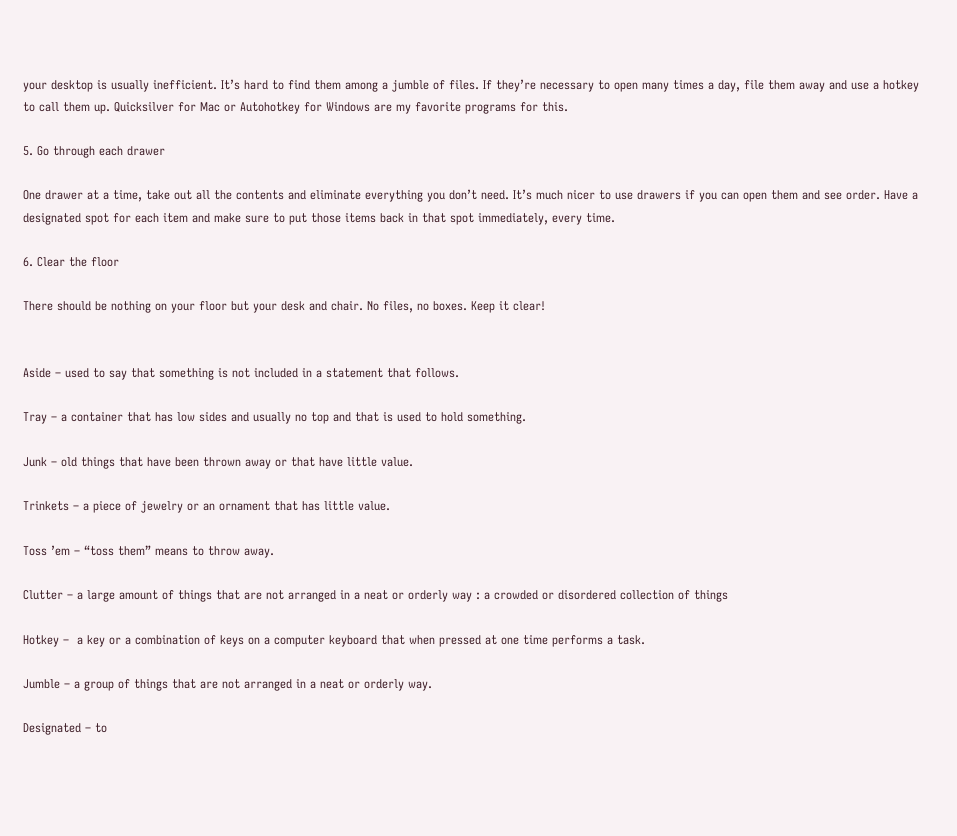your desktop is usually inefficient. It’s hard to find them among a jumble of files. If they’re necessary to open many times a day, file them away and use a hotkey to call them up. Quicksilver for Mac or Autohotkey for Windows are my favorite programs for this.

5. Go through each drawer

One drawer at a time, take out all the contents and eliminate everything you don’t need. It’s much nicer to use drawers if you can open them and see order. Have a designated spot for each item and make sure to put those items back in that spot immediately, every time.

6. Clear the floor

There should be nothing on your floor but your desk and chair. No files, no boxes. Keep it clear!


Aside – used to say that something is not included in a statement that follows.

Tray – a container that has low sides and usually no top and that is used to hold something.

Junk – old things that have been thrown away or that have little value.

Trinkets – a piece of jewelry or an ornament that has little value.

Toss ’em – “toss them” means to throw away.

Clutter – a large amount of things that are not arranged in a neat or orderly way : a crowded or disordered collection of things

Hotkey –  a key or a combination of keys on a computer keyboard that when pressed at one time performs a task.

Jumble – a group of things that are not arranged in a neat or orderly way.

Designated – to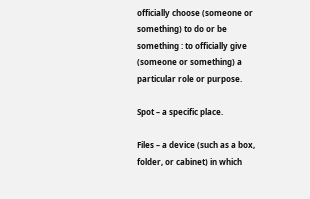officially choose (someone or something) to do or be something : to officially give (someone or something) a particular role or purpose.

Spot – a specific place.

Files – a device (such as a box, folder, or cabinet) in which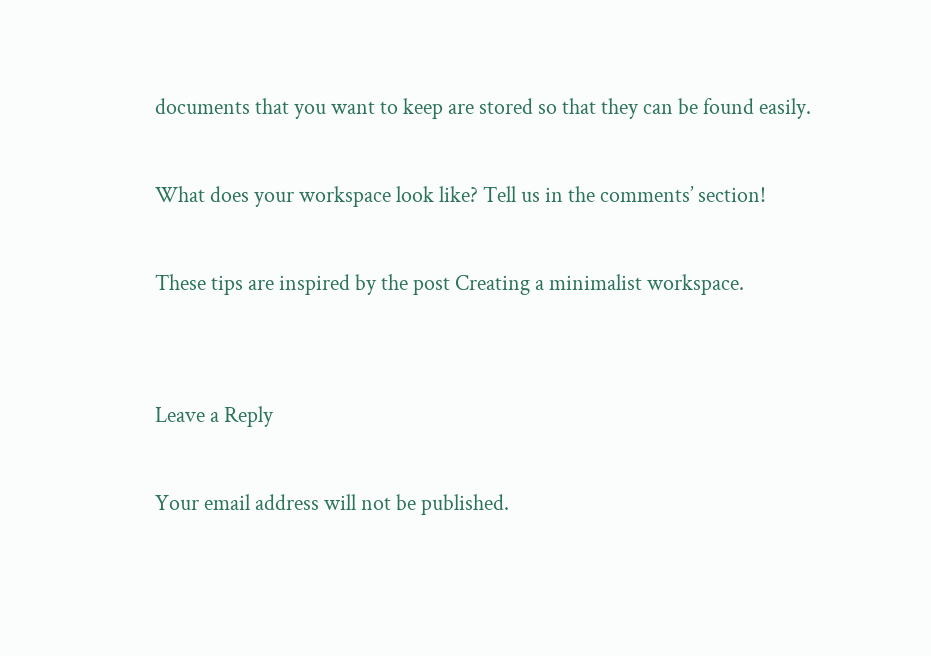documents that you want to keep are stored so that they can be found easily.

What does your workspace look like? Tell us in the comments’ section!

These tips are inspired by the post Creating a minimalist workspace.


Leave a Reply

Your email address will not be published.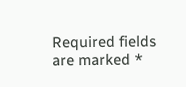Required fields are marked *